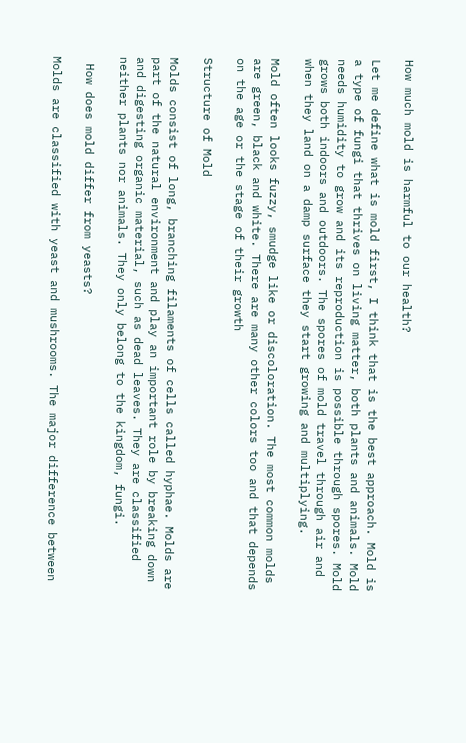How much mold is harmful to our health?

Let me define what is mold first, I think that is the best approach. Mold is a type of fungi that thrives on living matter, both plants and animals. Mold needs humidity to grow and its reproduction is possible through spores. Mold grows both indoors and outdoors. The spores of mold travel through air and when they land on a damp surface they start growing and multiplying.

Mold often looks fuzzy, smudge like or discoloration. The most common molds are green, black and white. There are many other colors too and that depends on the age or the stage of their growth

Structure of Mold

Molds consist of long, branching filaments of cells called hyphae. Molds are part of the natural environment and play an important role by breaking down and digesting organic material, such as dead leaves. They are classified neither plants nor animals. They only belong to the kingdom, fungi.

 How does mold differ from yeasts?

Molds are classified with yeast and mushrooms. The major difference between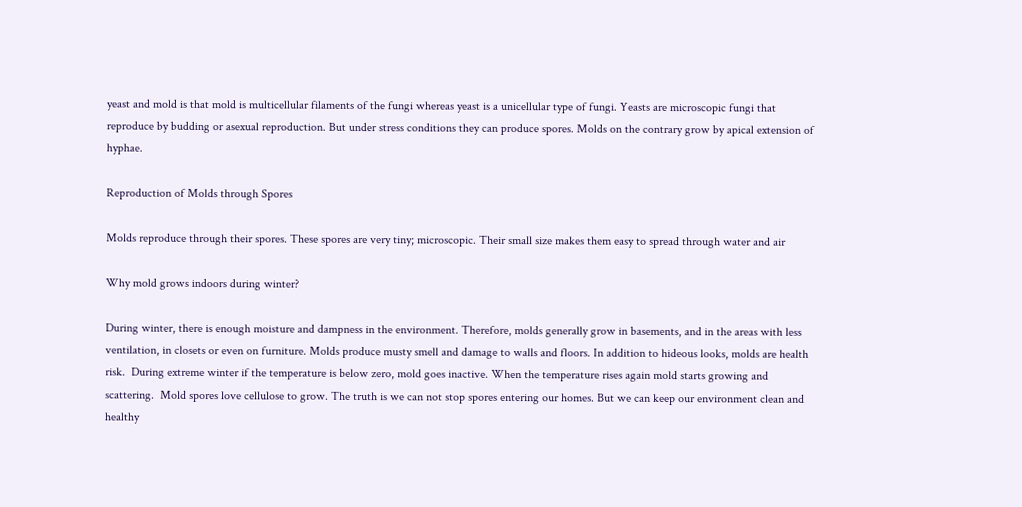yeast and mold is that mold is multicellular filaments of the fungi whereas yeast is a unicellular type of fungi. Yeasts are microscopic fungi that reproduce by budding or asexual reproduction. But under stress conditions they can produce spores. Molds on the contrary grow by apical extension of hyphae.

Reproduction of Molds through Spores

Molds reproduce through their spores. These spores are very tiny; microscopic. Their small size makes them easy to spread through water and air

Why mold grows indoors during winter?

During winter, there is enough moisture and dampness in the environment. Therefore, molds generally grow in basements, and in the areas with less ventilation, in closets or even on furniture. Molds produce musty smell and damage to walls and floors. In addition to hideous looks, molds are health risk.  During extreme winter if the temperature is below zero, mold goes inactive. When the temperature rises again mold starts growing and scattering.  Mold spores love cellulose to grow. The truth is we can not stop spores entering our homes. But we can keep our environment clean and healthy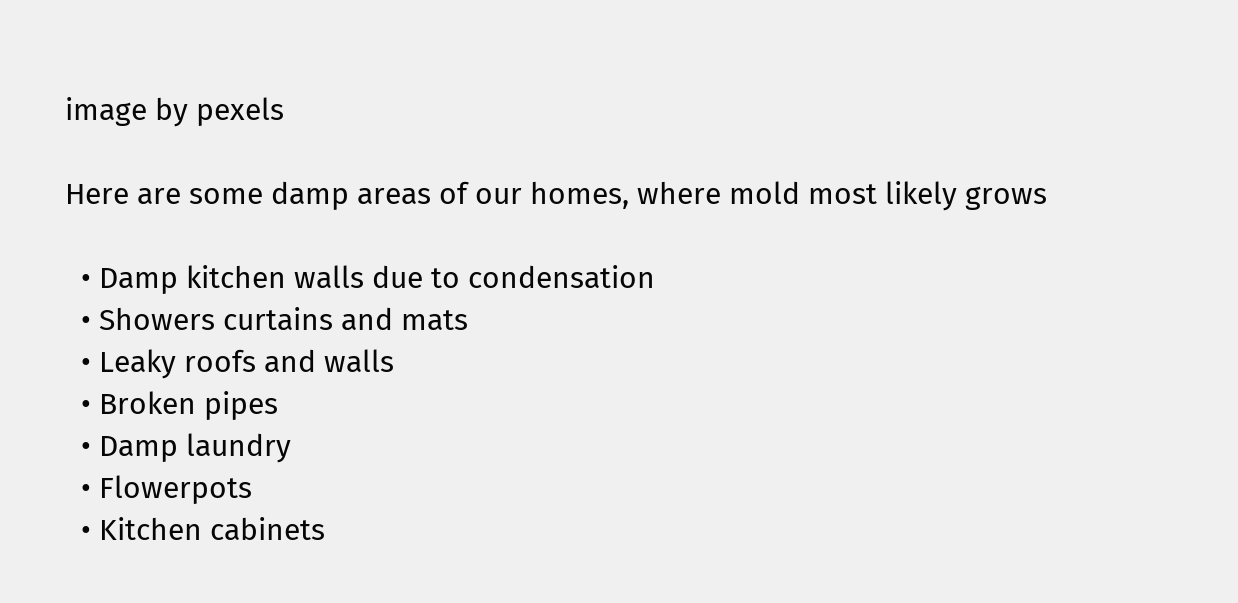image by pexels

Here are some damp areas of our homes, where mold most likely grows

  • Damp kitchen walls due to condensation
  • Showers curtains and mats
  • Leaky roofs and walls
  • Broken pipes
  • Damp laundry
  • Flowerpots
  • Kitchen cabinets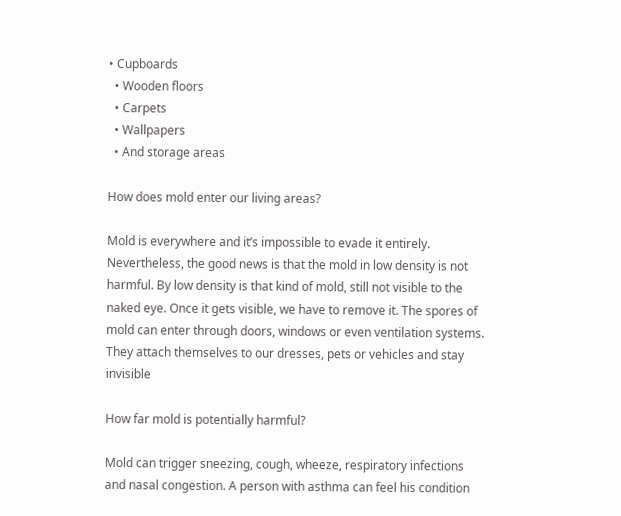• Cupboards
  • Wooden floors
  • Carpets
  • Wallpapers
  • And storage areas

How does mold enter our living areas?

Mold is everywhere and it’s impossible to evade it entirely. Nevertheless, the good news is that the mold in low density is not harmful. By low density is that kind of mold, still not visible to the naked eye. Once it gets visible, we have to remove it. The spores of mold can enter through doors, windows or even ventilation systems. They attach themselves to our dresses, pets or vehicles and stay invisible

How far mold is potentially harmful?

Mold can trigger sneezing, cough, wheeze, respiratory infections and nasal congestion. A person with asthma can feel his condition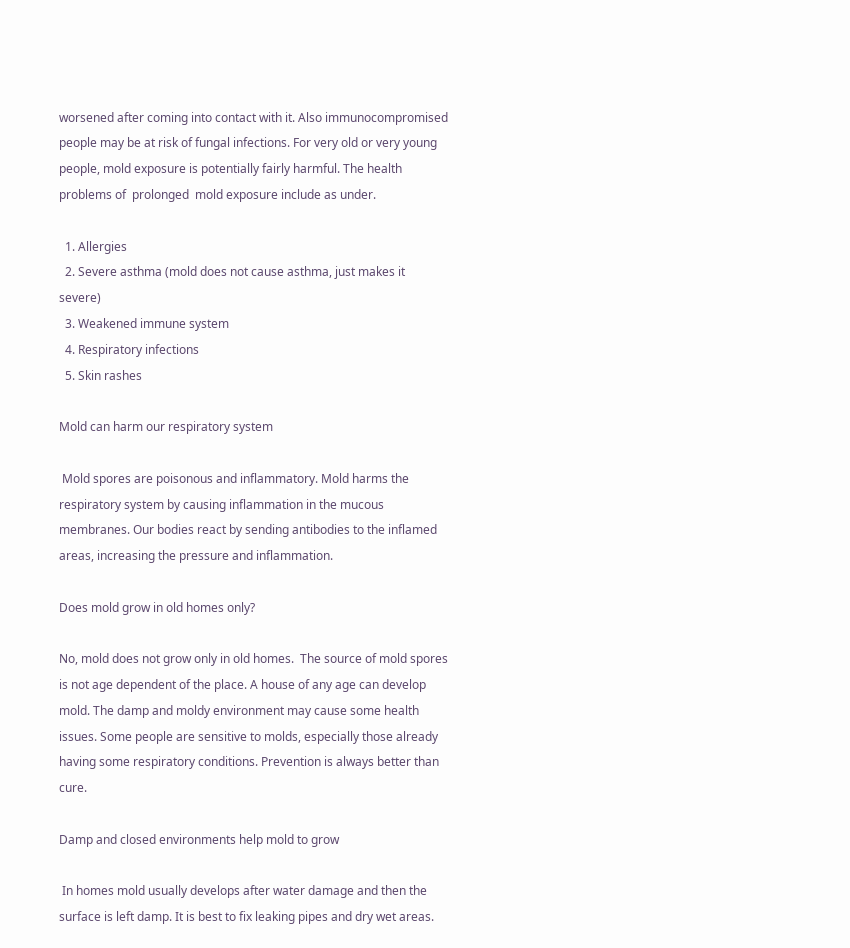worsened after coming into contact with it. Also immunocompromised people may be at risk of fungal infections. For very old or very young people, mold exposure is potentially fairly harmful. The health problems of  prolonged  mold exposure include as under.

  1. Allergies
  2. Severe asthma (mold does not cause asthma, just makes it severe)
  3. Weakened immune system
  4. Respiratory infections
  5. Skin rashes

Mold can harm our respiratory system

 Mold spores are poisonous and inflammatory. Mold harms the respiratory system by causing inflammation in the mucous membranes. Our bodies react by sending antibodies to the inflamed areas, increasing the pressure and inflammation.

Does mold grow in old homes only?

No, mold does not grow only in old homes.  The source of mold spores is not age dependent of the place. A house of any age can develop mold. The damp and moldy environment may cause some health issues. Some people are sensitive to molds, especially those already having some respiratory conditions. Prevention is always better than cure.

Damp and closed environments help mold to grow

 In homes mold usually develops after water damage and then the surface is left damp. It is best to fix leaking pipes and dry wet areas.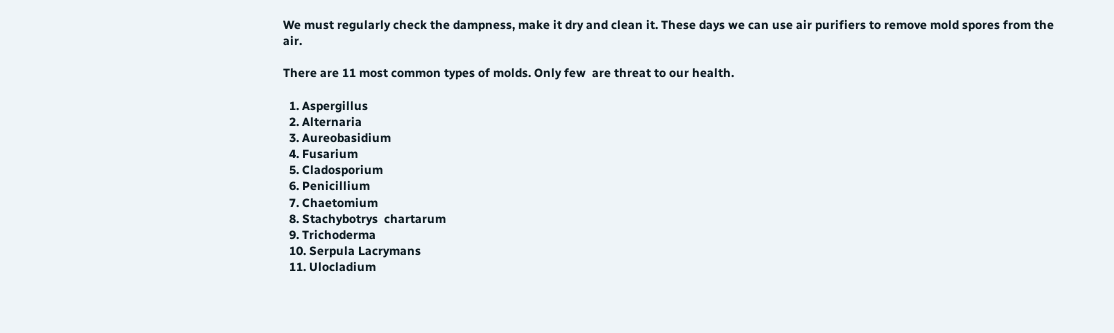We must regularly check the dampness, make it dry and clean it. These days we can use air purifiers to remove mold spores from the air.

There are 11 most common types of molds. Only few  are threat to our health.

  1. Aspergillus
  2. Alternaria
  3. Aureobasidium
  4. Fusarium
  5. Cladosporium
  6. Penicillium
  7. Chaetomium
  8. Stachybotrys  chartarum
  9. Trichoderma
  10. Serpula Lacrymans
  11. Ulocladium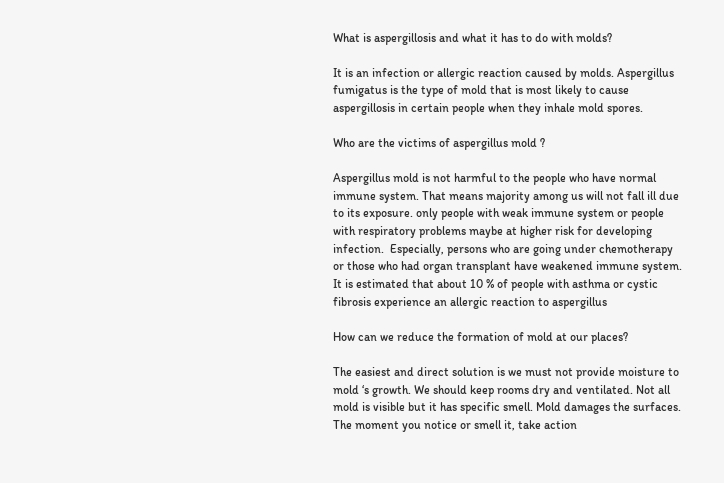What is aspergillosis and what it has to do with molds?

It is an infection or allergic reaction caused by molds. Aspergillus fumigatus is the type of mold that is most likely to cause aspergillosis in certain people when they inhale mold spores.

Who are the victims of aspergillus mold ?

Aspergillus mold is not harmful to the people who have normal immune system. That means majority among us will not fall ill due to its exposure. only people with weak immune system or people with respiratory problems maybe at higher risk for developing infection.  Especially, persons who are going under chemotherapy or those who had organ transplant have weakened immune system. It is estimated that about 10 % of people with asthma or cystic fibrosis experience an allergic reaction to aspergillus

How can we reduce the formation of mold at our places?

The easiest and direct solution is we must not provide moisture to mold ‘s growth. We should keep rooms dry and ventilated. Not all mold is visible but it has specific smell. Mold damages the surfaces. The moment you notice or smell it, take action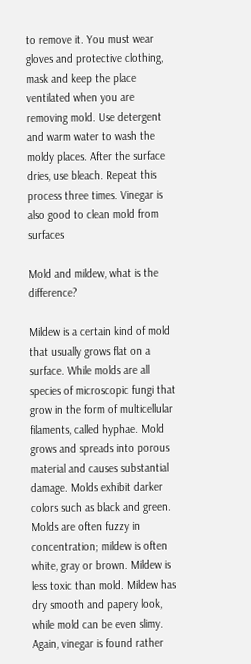to remove it. You must wear gloves and protective clothing, mask and keep the place ventilated when you are removing mold. Use detergent and warm water to wash the moldy places. After the surface dries, use bleach. Repeat this process three times. Vinegar is also good to clean mold from surfaces

Mold and mildew, what is the difference?

Mildew is a certain kind of mold that usually grows flat on a surface. While molds are all species of microscopic fungi that grow in the form of multicellular filaments, called hyphae. Mold grows and spreads into porous material and causes substantial damage. Molds exhibit darker colors such as black and green. Molds are often fuzzy in concentration; mildew is often white, gray or brown. Mildew is less toxic than mold. Mildew has dry smooth and papery look, while mold can be even slimy. Again, vinegar is found rather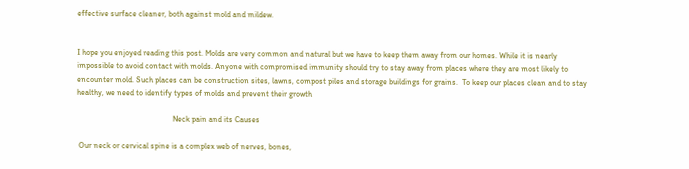effective surface cleaner, both against mold and mildew.


I hope you enjoyed reading this post. Molds are very common and natural but we have to keep them away from our homes. While it is nearly impossible to avoid contact with molds. Anyone with compromised immunity should try to stay away from places where they are most likely to encounter mold. Such places can be construction sites, lawns, compost piles and storage buildings for grains.  To keep our places clean and to stay healthy, we need to identify types of molds and prevent their growth

                                                Neck pain and its Causes

 Our neck or cervical spine is a complex web of nerves, bones,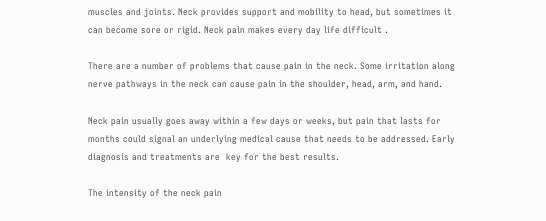muscles and joints. Neck provides support and mobility to head, but sometimes it can become sore or rigid. Neck pain makes every day life difficult .

There are a number of problems that cause pain in the neck. Some irritation along nerve pathways in the neck can cause pain in the shoulder, head, arm, and hand.

Neck pain usually goes away within a few days or weeks, but pain that lasts for months could signal an underlying medical cause that needs to be addressed. Early diagnosis and treatments are  key for the best results.

The intensity of the neck pain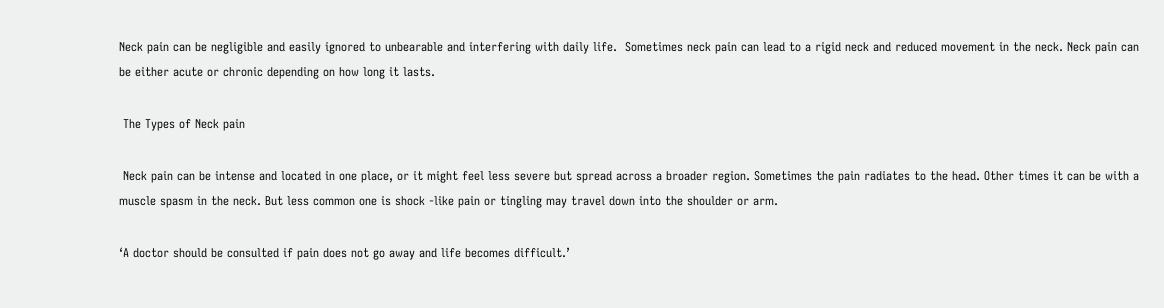Neck pain can be negligible and easily ignored to unbearable and interfering with daily life.  Sometimes neck pain can lead to a rigid neck and reduced movement in the neck. Neck pain can be either acute or chronic depending on how long it lasts.

 The Types of Neck pain

 Neck pain can be intense and located in one place, or it might feel less severe but spread across a broader region. Sometimes the pain radiates to the head. Other times it can be with a muscle spasm in the neck. But less common one is shock -like pain or tingling may travel down into the shoulder or arm.

‘A doctor should be consulted if pain does not go away and life becomes difficult.’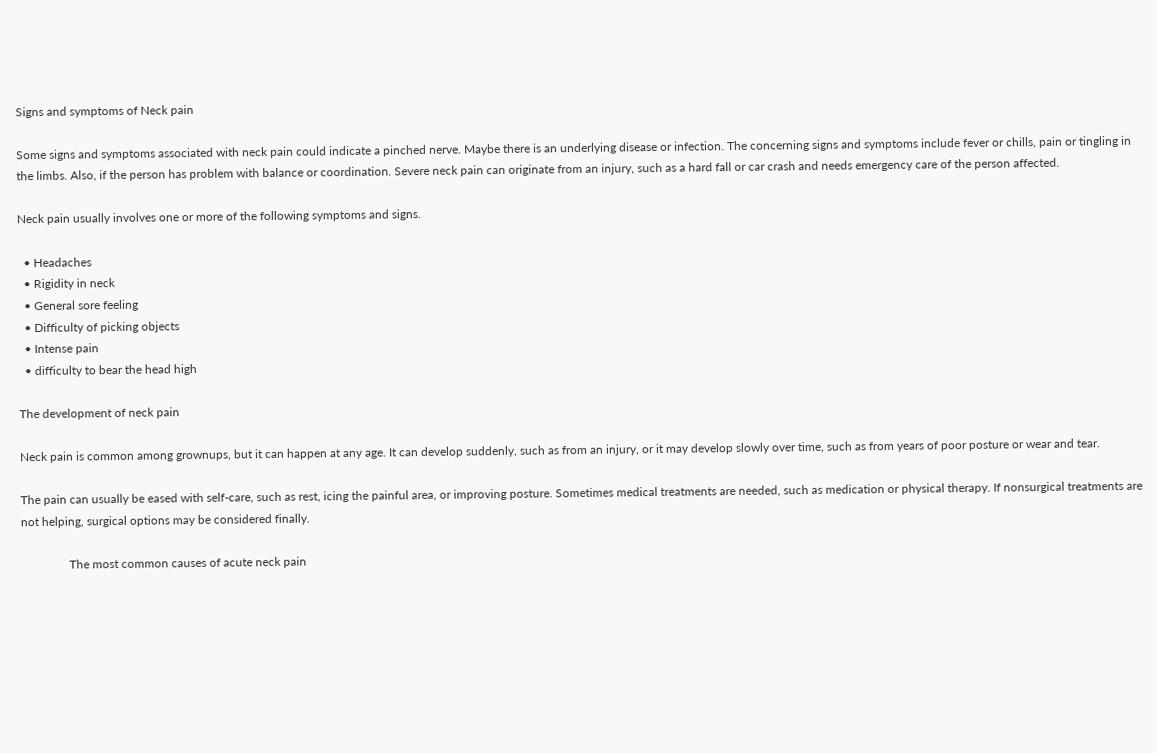Signs and symptoms of Neck pain

Some signs and symptoms associated with neck pain could indicate a pinched nerve. Maybe there is an underlying disease or infection. The concerning signs and symptoms include fever or chills, pain or tingling in the limbs. Also, if the person has problem with balance or coordination. Severe neck pain can originate from an injury, such as a hard fall or car crash and needs emergency care of the person affected.

Neck pain usually involves one or more of the following symptoms and signs.

  • Headaches
  • Rigidity in neck
  • General sore feeling
  • Difficulty of picking objects
  • Intense pain
  • difficulty to bear the head high

The development of neck pain

Neck pain is common among grownups, but it can happen at any age. It can develop suddenly, such as from an injury, or it may develop slowly over time, such as from years of poor posture or wear and tear.

The pain can usually be eased with self-care, such as rest, icing the painful area, or improving posture. Sometimes medical treatments are needed, such as medication or physical therapy. If nonsurgical treatments are not helping, surgical options may be considered finally.

                The most common causes of acute neck pain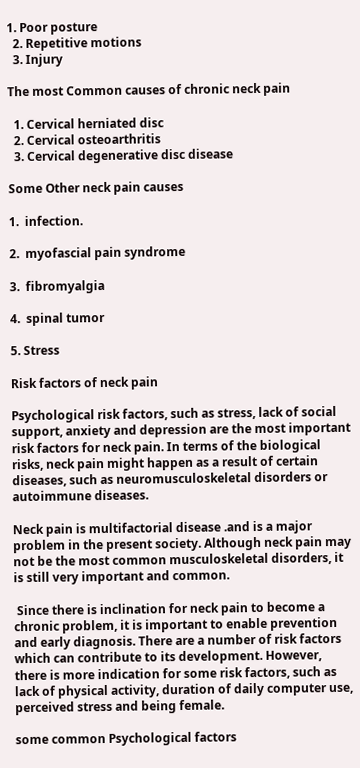1. Poor posture
  2. Repetitive motions
  3. Injury

The most Common causes of chronic neck pain

  1. Cervical herniated disc
  2. Cervical osteoarthritis
  3. Cervical degenerative disc disease

Some Other neck pain causes

1.  infection.

2.  myofascial pain syndrome

3.  fibromyalgia

4.  spinal tumor

5. Stress

Risk factors of neck pain

Psychological risk factors, such as stress, lack of social support, anxiety and depression are the most important risk factors for neck pain. In terms of the biological risks, neck pain might happen as a result of certain diseases, such as neuromusculoskeletal disorders or autoimmune diseases.

Neck pain is multifactorial disease .and is a major problem in the present society. Although neck pain may not be the most common musculoskeletal disorders, it is still very important and common.

 Since there is inclination for neck pain to become a chronic problem, it is important to enable prevention and early diagnosis. There are a number of risk factors which can contribute to its development. However, there is more indication for some risk factors, such as lack of physical activity, duration of daily computer use, perceived stress and being female.

some common Psychological factors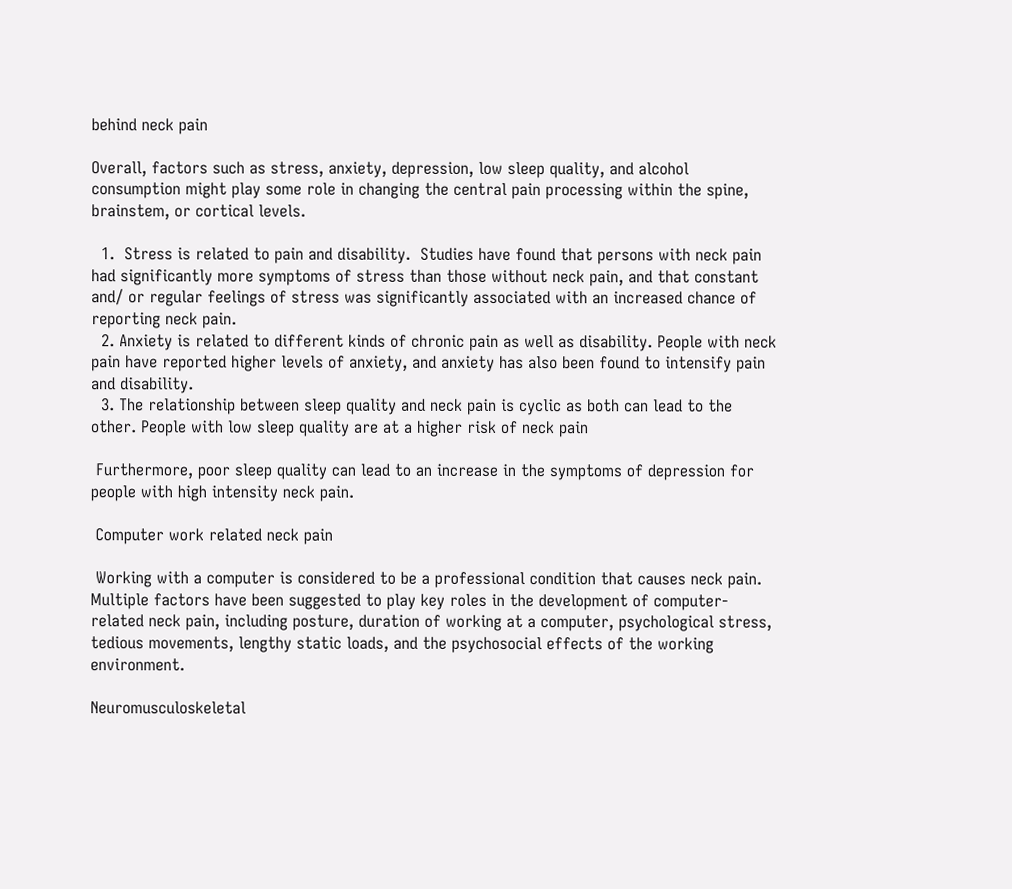behind neck pain

Overall, factors such as stress, anxiety, depression, low sleep quality, and alcohol consumption might play some role in changing the central pain processing within the spine, brainstem, or cortical levels.

  1.  Stress is related to pain and disability.  Studies have found that persons with neck pain had significantly more symptoms of stress than those without neck pain, and that constant and/ or regular feelings of stress was significantly associated with an increased chance of reporting neck pain.
  2. Anxiety is related to different kinds of chronic pain as well as disability. People with neck pain have reported higher levels of anxiety, and anxiety has also been found to intensify pain and disability.
  3. The relationship between sleep quality and neck pain is cyclic as both can lead to the other. People with low sleep quality are at a higher risk of neck pain

 Furthermore, poor sleep quality can lead to an increase in the symptoms of depression for people with high intensity neck pain.

 Computer work related neck pain

 Working with a computer is considered to be a professional condition that causes neck pain. Multiple factors have been suggested to play key roles in the development of computer-related neck pain, including posture, duration of working at a computer, psychological stress, tedious movements, lengthy static loads, and the psychosocial effects of the working environment.

Neuromusculoskeletal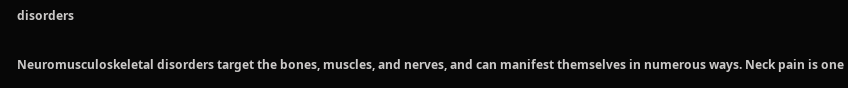disorders

Neuromusculoskeletal disorders target the bones, muscles, and nerves, and can manifest themselves in numerous ways. Neck pain is one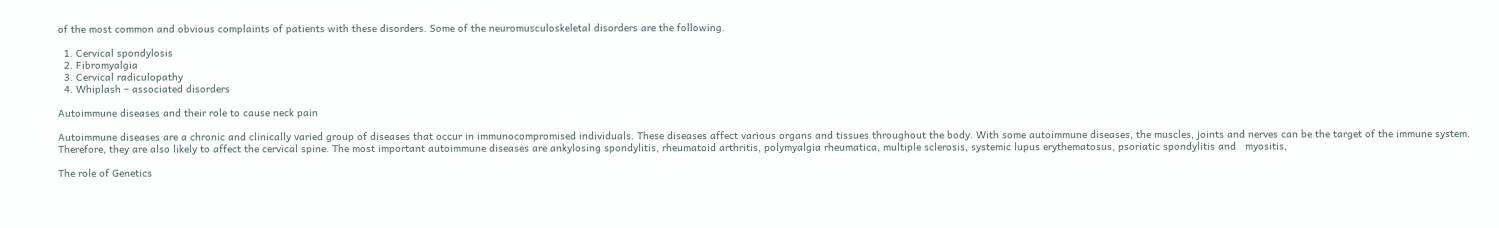of the most common and obvious complaints of patients with these disorders. Some of the neuromusculoskeletal disorders are the following.

  1. Cervical spondylosis
  2. Fibromyalgia
  3. Cervical radiculopathy
  4. Whiplash – associated disorders

Autoimmune diseases and their role to cause neck pain

Autoimmune diseases are a chronic and clinically varied group of diseases that occur in immunocompromised individuals. These diseases affect various organs and tissues throughout the body. With some autoimmune diseases, the muscles, joints and nerves can be the target of the immune system. Therefore, they are also likely to affect the cervical spine. The most important autoimmune diseases are ankylosing spondylitis, rheumatoid arthritis, polymyalgia rheumatica, multiple sclerosis, systemic lupus erythematosus, psoriatic spondylitis and   myositis,

The role of Genetics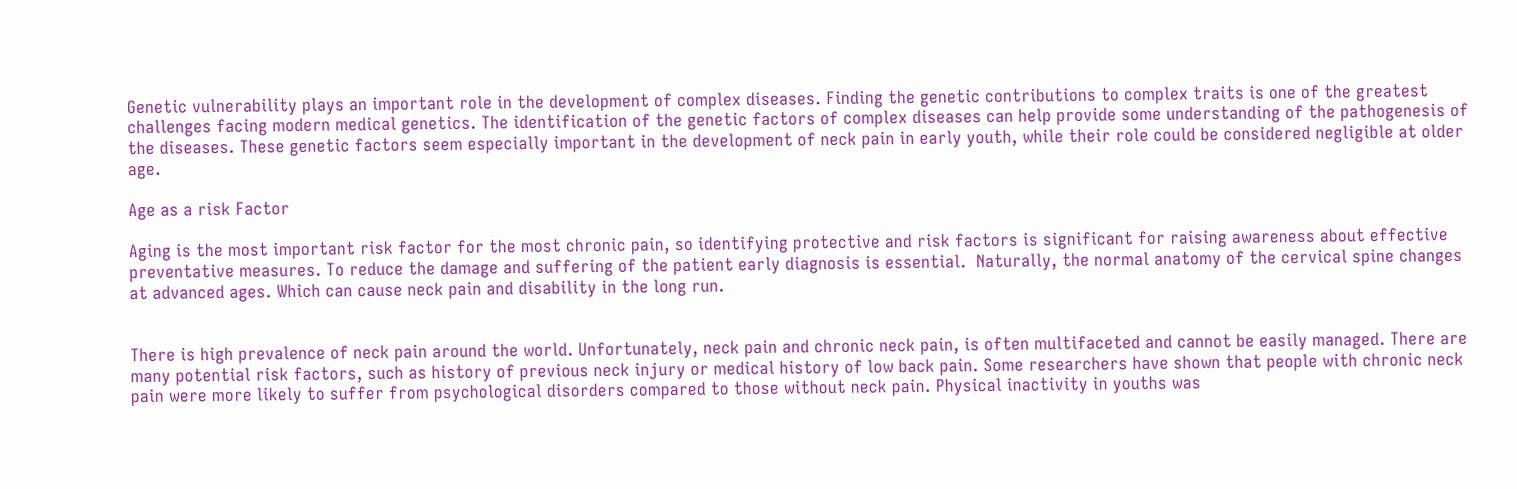Genetic vulnerability plays an important role in the development of complex diseases. Finding the genetic contributions to complex traits is one of the greatest challenges facing modern medical genetics. The identification of the genetic factors of complex diseases can help provide some understanding of the pathogenesis of the diseases. These genetic factors seem especially important in the development of neck pain in early youth, while their role could be considered negligible at older age.

Age as a risk Factor

Aging is the most important risk factor for the most chronic pain, so identifying protective and risk factors is significant for raising awareness about effective preventative measures. To reduce the damage and suffering of the patient early diagnosis is essential.  Naturally, the normal anatomy of the cervical spine changes at advanced ages. Which can cause neck pain and disability in the long run.


There is high prevalence of neck pain around the world. Unfortunately, neck pain and chronic neck pain, is often multifaceted and cannot be easily managed. There are many potential risk factors, such as history of previous neck injury or medical history of low back pain. Some researchers have shown that people with chronic neck pain were more likely to suffer from psychological disorders compared to those without neck pain. Physical inactivity in youths was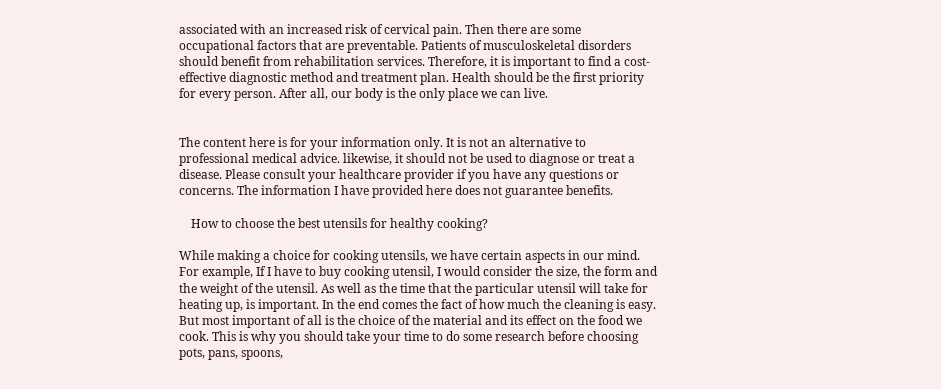associated with an increased risk of cervical pain. Then there are some occupational factors that are preventable. Patients of musculoskeletal disorders should benefit from rehabilitation services. Therefore, it is important to find a cost-effective diagnostic method and treatment plan. Health should be the first priority for every person. After all, our body is the only place we can live.


The content here is for your information only. It is not an alternative to professional medical advice. likewise, it should not be used to diagnose or treat a disease. Please consult your healthcare provider if you have any questions or concerns. The information I have provided here does not guarantee benefits.

    How to choose the best utensils for healthy cooking?

While making a choice for cooking utensils, we have certain aspects in our mind. For example, If I have to buy cooking utensil, I would consider the size, the form and the weight of the utensil. As well as the time that the particular utensil will take for heating up, is important. In the end comes the fact of how much the cleaning is easy. But most important of all is the choice of the material and its effect on the food we cook. This is why you should take your time to do some research before choosing pots, pans, spoons,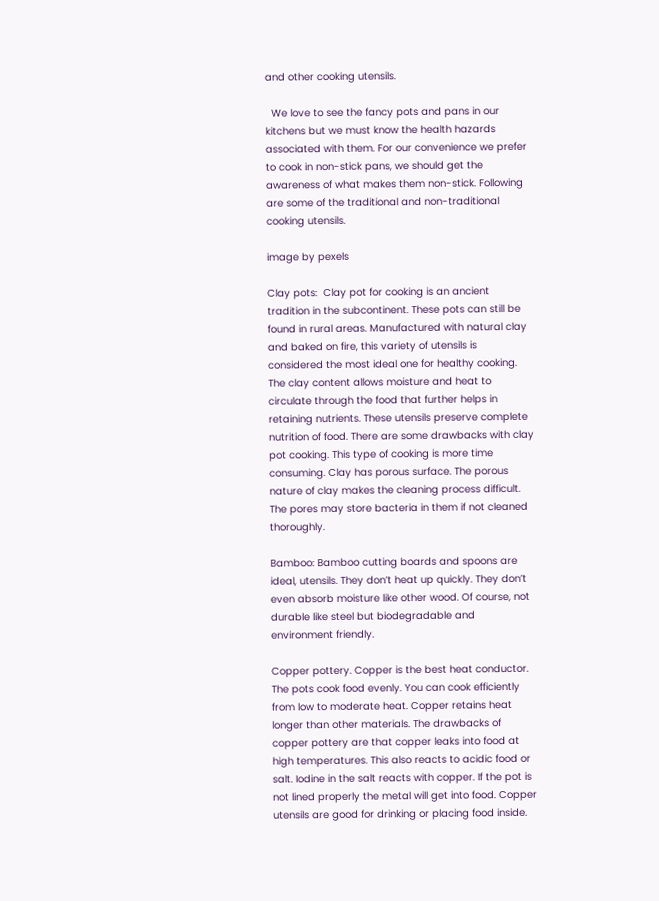and other cooking utensils.

  We love to see the fancy pots and pans in our kitchens but we must know the health hazards associated with them. For our convenience we prefer to cook in non-stick pans, we should get the awareness of what makes them non-stick. Following are some of the traditional and non-traditional cooking utensils.

image by pexels

Clay pots:  Clay pot for cooking is an ancient tradition in the subcontinent. These pots can still be found in rural areas. Manufactured with natural clay and baked on fire, this variety of utensils is considered the most ideal one for healthy cooking. The clay content allows moisture and heat to circulate through the food that further helps in retaining nutrients. These utensils preserve complete nutrition of food. There are some drawbacks with clay pot cooking. This type of cooking is more time consuming. Clay has porous surface. The porous nature of clay makes the cleaning process difficult. The pores may store bacteria in them if not cleaned thoroughly.

Bamboo: Bamboo cutting boards and spoons are ideal, utensils. They don’t heat up quickly. They don’t even absorb moisture like other wood. Of course, not durable like steel but biodegradable and environment friendly.

Copper pottery. Copper is the best heat conductor. The pots cook food evenly. You can cook efficiently from low to moderate heat. Copper retains heat longer than other materials. The drawbacks of copper pottery are that copper leaks into food at high temperatures. This also reacts to acidic food or salt. Iodine in the salt reacts with copper. If the pot is not lined properly the metal will get into food. Copper utensils are good for drinking or placing food inside.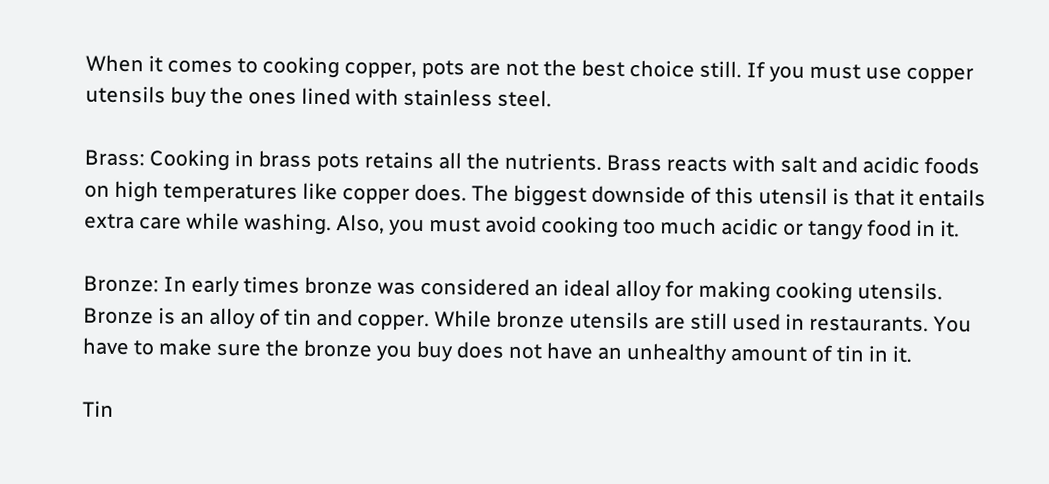When it comes to cooking copper, pots are not the best choice still. If you must use copper utensils buy the ones lined with stainless steel.

Brass: Cooking in brass pots retains all the nutrients. Brass reacts with salt and acidic foods on high temperatures like copper does. The biggest downside of this utensil is that it entails extra care while washing. Also, you must avoid cooking too much acidic or tangy food in it.

Bronze: In early times bronze was considered an ideal alloy for making cooking utensils. Bronze is an alloy of tin and copper. While bronze utensils are still used in restaurants. You have to make sure the bronze you buy does not have an unhealthy amount of tin in it.

Tin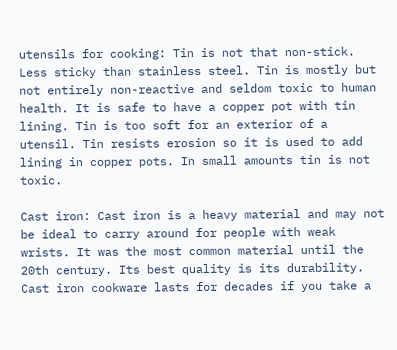utensils for cooking: Tin is not that non-stick. Less sticky than stainless steel. Tin is mostly but not entirely non-reactive and seldom toxic to human health. It is safe to have a copper pot with tin lining. Tin is too soft for an exterior of a utensil. Tin resists erosion so it is used to add lining in copper pots. In small amounts tin is not toxic.

Cast iron: Cast iron is a heavy material and may not be ideal to carry around for people with weak wrists. It was the most common material until the 20th century. Its best quality is its durability. Cast iron cookware lasts for decades if you take a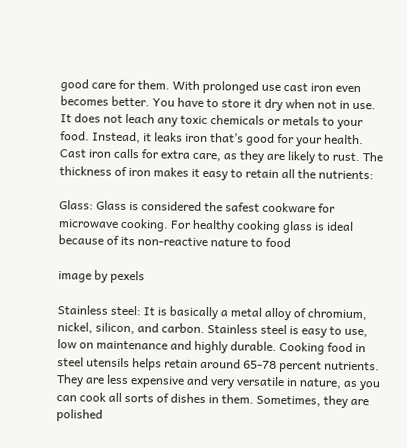good care for them. With prolonged use cast iron even becomes better. You have to store it dry when not in use. It does not leach any toxic chemicals or metals to your food. Instead, it leaks iron that’s good for your health. Cast iron calls for extra care, as they are likely to rust. The thickness of iron makes it easy to retain all the nutrients:

Glass: Glass is considered the safest cookware for microwave cooking. For healthy cooking glass is ideal because of its non-reactive nature to food

image by pexels

Stainless steel: It is basically a metal alloy of chromium, nickel, silicon, and carbon. Stainless steel is easy to use, low on maintenance and highly durable. Cooking food in steel utensils helps retain around 65-78 percent nutrients. They are less expensive and very versatile in nature, as you can cook all sorts of dishes in them. Sometimes, they are polished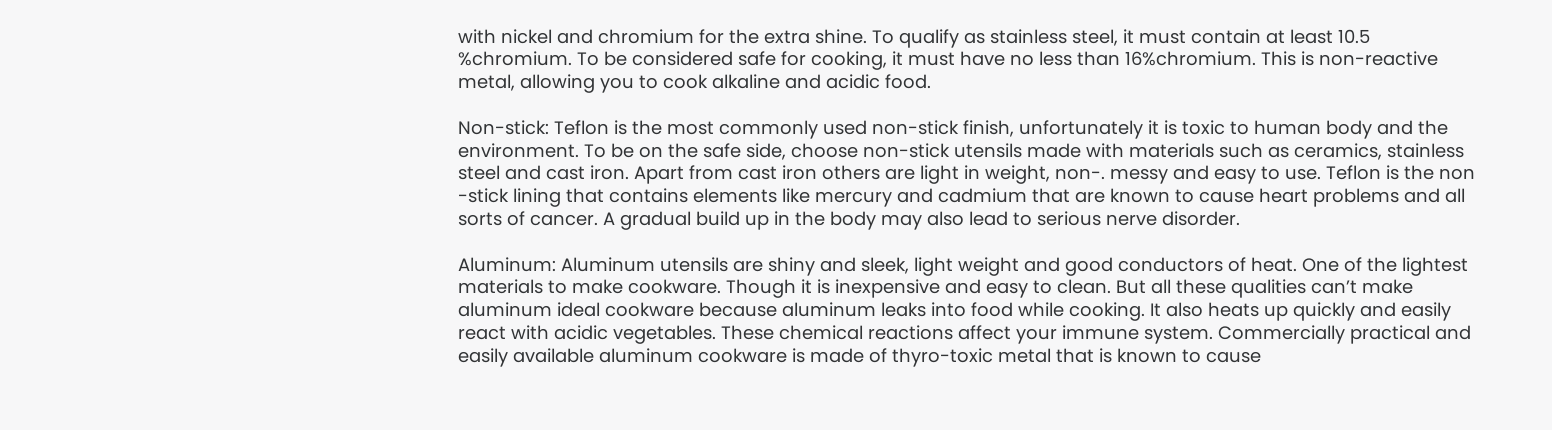with nickel and chromium for the extra shine. To qualify as stainless steel, it must contain at least 10.5 %chromium. To be considered safe for cooking, it must have no less than 16%chromium. This is non-reactive metal, allowing you to cook alkaline and acidic food.

Non-stick: Teflon is the most commonly used non-stick finish, unfortunately it is toxic to human body and the environment. To be on the safe side, choose non-stick utensils made with materials such as ceramics, stainless steel and cast iron. Apart from cast iron others are light in weight, non-. messy and easy to use. Teflon is the non -stick lining that contains elements like mercury and cadmium that are known to cause heart problems and all sorts of cancer. A gradual build up in the body may also lead to serious nerve disorder.

Aluminum: Aluminum utensils are shiny and sleek, light weight and good conductors of heat. One of the lightest materials to make cookware. Though it is inexpensive and easy to clean. But all these qualities can’t make aluminum ideal cookware because aluminum leaks into food while cooking. It also heats up quickly and easily react with acidic vegetables. These chemical reactions affect your immune system. Commercially practical and easily available aluminum cookware is made of thyro-toxic metal that is known to cause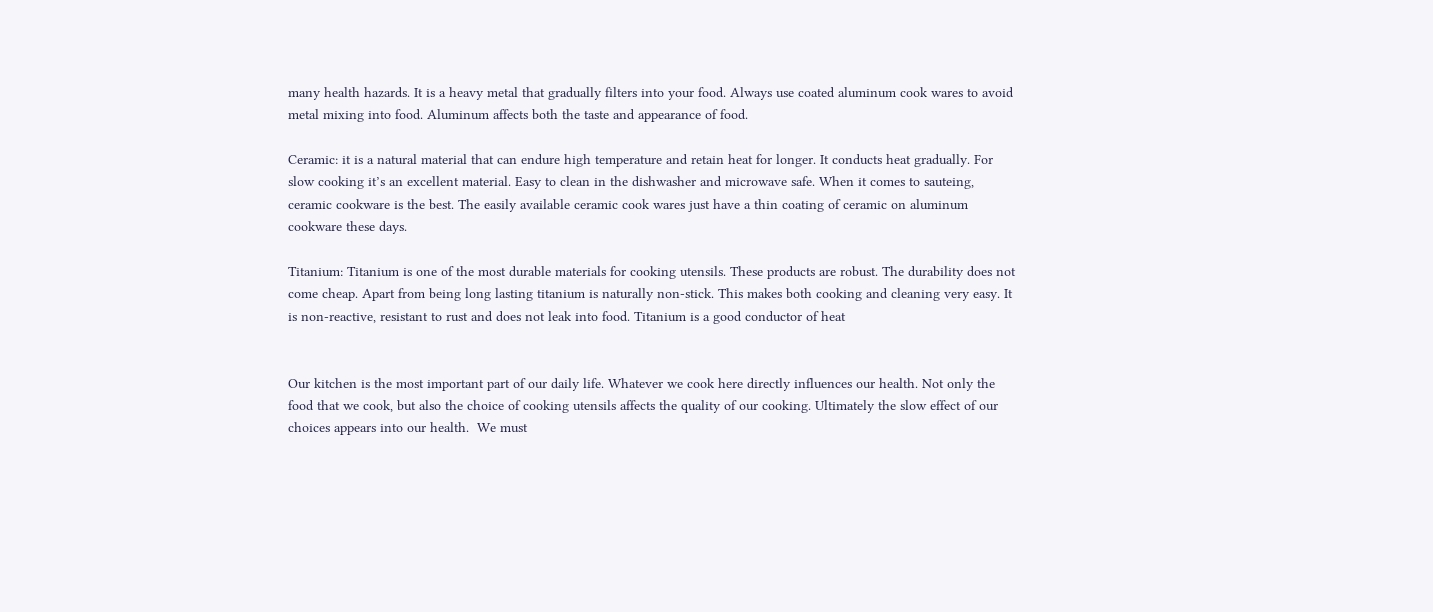many health hazards. It is a heavy metal that gradually filters into your food. Always use coated aluminum cook wares to avoid metal mixing into food. Aluminum affects both the taste and appearance of food.

Ceramic: it is a natural material that can endure high temperature and retain heat for longer. It conducts heat gradually. For slow cooking it’s an excellent material. Easy to clean in the dishwasher and microwave safe. When it comes to sauteing, ceramic cookware is the best. The easily available ceramic cook wares just have a thin coating of ceramic on aluminum cookware these days.

Titanium: Titanium is one of the most durable materials for cooking utensils. These products are robust. The durability does not come cheap. Apart from being long lasting titanium is naturally non-stick. This makes both cooking and cleaning very easy. It is non-reactive, resistant to rust and does not leak into food. Titanium is a good conductor of heat


Our kitchen is the most important part of our daily life. Whatever we cook here directly influences our health. Not only the food that we cook, but also the choice of cooking utensils affects the quality of our cooking. Ultimately the slow effect of our choices appears into our health.  We must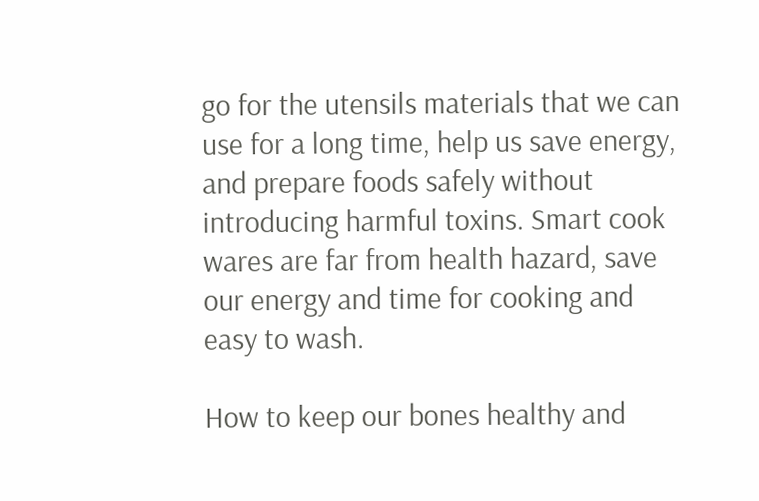go for the utensils materials that we can use for a long time, help us save energy, and prepare foods safely without introducing harmful toxins. Smart cook wares are far from health hazard, save our energy and time for cooking and easy to wash.

How to keep our bones healthy and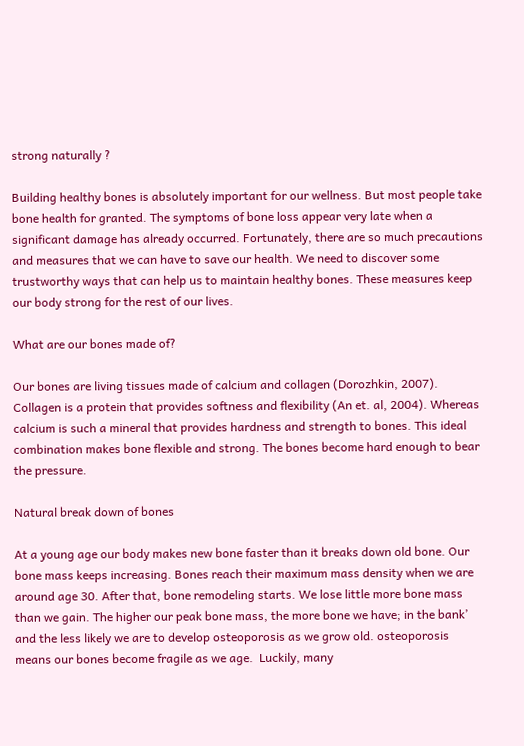strong naturally ?

Building healthy bones is absolutely important for our wellness. But most people take bone health for granted. The symptoms of bone loss appear very late when a significant damage has already occurred. Fortunately, there are so much precautions and measures that we can have to save our health. We need to discover some trustworthy ways that can help us to maintain healthy bones. These measures keep our body strong for the rest of our lives.

What are our bones made of?

Our bones are living tissues made of calcium and collagen (Dorozhkin, 2007). Collagen is a protein that provides softness and flexibility (An et. al, 2004). Whereas calcium is such a mineral that provides hardness and strength to bones. This ideal combination makes bone flexible and strong. The bones become hard enough to bear the pressure.

Natural break down of bones

At a young age our body makes new bone faster than it breaks down old bone. Our bone mass keeps increasing. Bones reach their maximum mass density when we are around age 30. After that, bone remodeling starts. We lose little more bone mass than we gain. The higher our peak bone mass, the more bone we have; in the bank’ and the less likely we are to develop osteoporosis as we grow old. osteoporosis means our bones become fragile as we age.  Luckily, many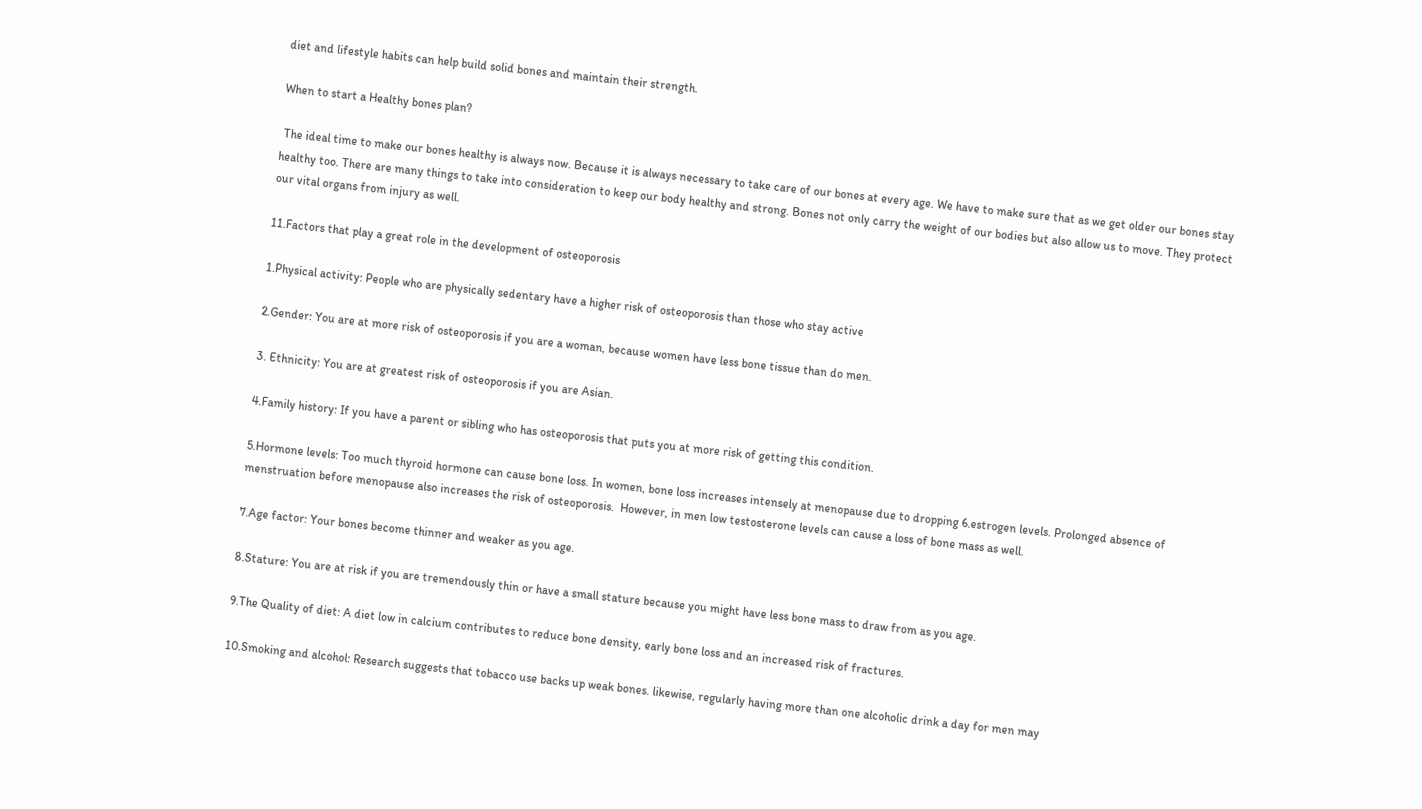diet and lifestyle habits can help build solid bones and maintain their strength.

When to start a Healthy bones plan?

 The ideal time to make our bones healthy is always now. Because it is always necessary to take care of our bones at every age. We have to make sure that as we get older our bones stay healthy too. There are many things to take into consideration to keep our body healthy and strong. Bones not only carry the weight of our bodies but also allow us to move. They protect our vital organs from injury as well.

11.Factors that play a great role in the development of osteoporosis

1.Physical activity: People who are physically sedentary have a higher risk of osteoporosis than those who stay active

2.Gender: You are at more risk of osteoporosis if you are a woman, because women have less bone tissue than do men.

3. Ethnicity: You are at greatest risk of osteoporosis if you are Asian.

4.Family history: If you have a parent or sibling who has osteoporosis that puts you at more risk of getting this condition.

5.Hormone levels: Too much thyroid hormone can cause bone loss. In women, bone loss increases intensely at menopause due to dropping 6.estrogen levels. Prolonged absence of menstruation before menopause also increases the risk of osteoporosis.  However, in men low testosterone levels can cause a loss of bone mass as well.

7.Age factor: Your bones become thinner and weaker as you age.

8.Stature: You are at risk if you are tremendously thin or have a small stature because you might have less bone mass to draw from as you age.

9.The Quality of diet: A diet low in calcium contributes to reduce bone density, early bone loss and an increased risk of fractures.

10.Smoking and alcohol: Research suggests that tobacco use backs up weak bones. likewise, regularly having more than one alcoholic drink a day for men may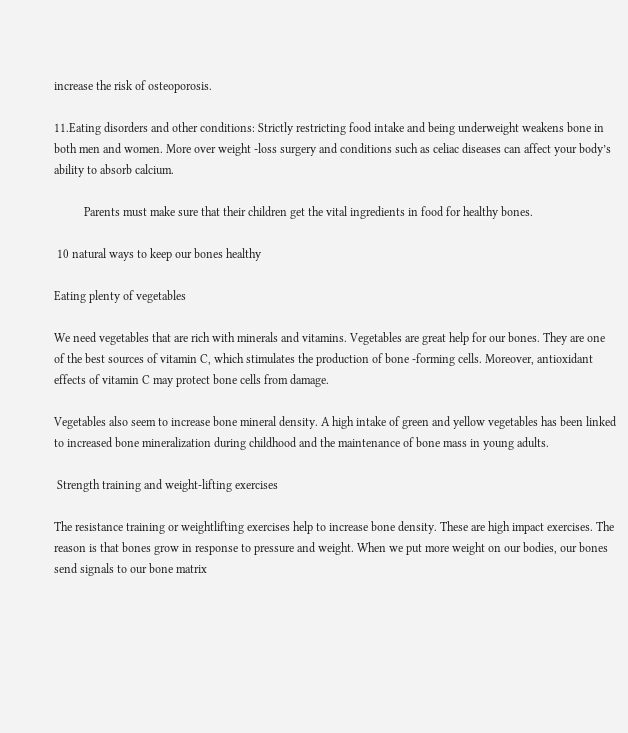increase the risk of osteoporosis.

11.Eating disorders and other conditions: Strictly restricting food intake and being underweight weakens bone in both men and women. More over weight -loss surgery and conditions such as celiac diseases can affect your body’s ability to absorb calcium.

          Parents must make sure that their children get the vital ingredients in food for healthy bones.

 10 natural ways to keep our bones healthy

Eating plenty of vegetables

We need vegetables that are rich with minerals and vitamins. Vegetables are great help for our bones. They are one of the best sources of vitamin C, which stimulates the production of bone -forming cells. Moreover, antioxidant effects of vitamin C may protect bone cells from damage.

Vegetables also seem to increase bone mineral density. A high intake of green and yellow vegetables has been linked to increased bone mineralization during childhood and the maintenance of bone mass in young adults.

 Strength training and weight-lifting exercises

The resistance training or weightlifting exercises help to increase bone density. These are high impact exercises. The reason is that bones grow in response to pressure and weight. When we put more weight on our bodies, our bones send signals to our bone matrix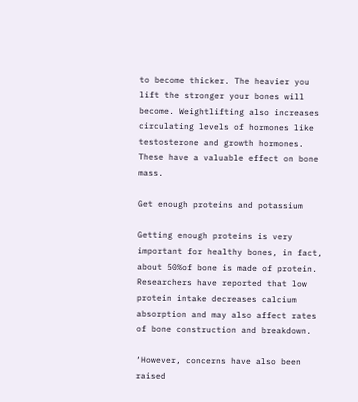to become thicker. The heavier you lift the stronger your bones will become. Weightlifting also increases circulating levels of hormones like testosterone and growth hormones. These have a valuable effect on bone mass.

Get enough proteins and potassium

Getting enough proteins is very important for healthy bones, in fact, about 50%of bone is made of protein. Researchers have reported that low protein intake decreases calcium absorption and may also affect rates of bone construction and breakdown.

‘However, concerns have also been raised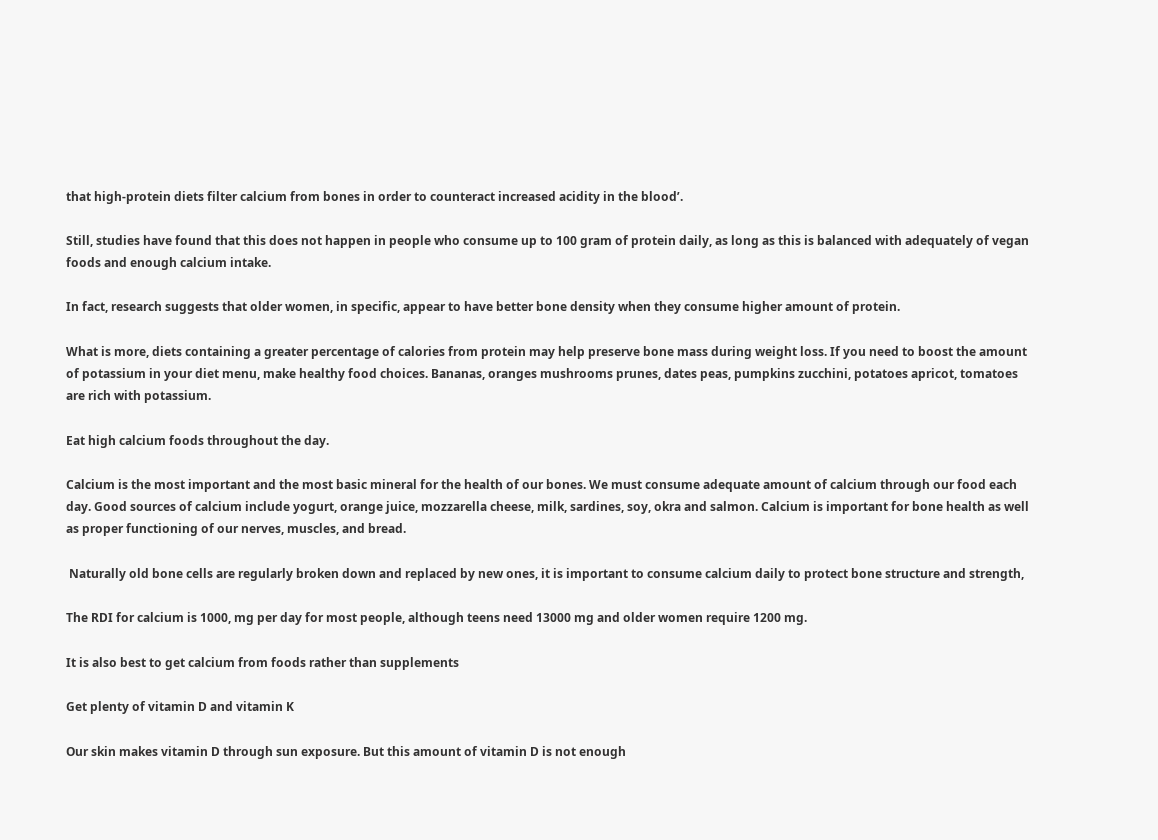that high-protein diets filter calcium from bones in order to counteract increased acidity in the blood’.

Still, studies have found that this does not happen in people who consume up to 100 gram of protein daily, as long as this is balanced with adequately of vegan foods and enough calcium intake.

In fact, research suggests that older women, in specific, appear to have better bone density when they consume higher amount of protein.

What is more, diets containing a greater percentage of calories from protein may help preserve bone mass during weight loss. If you need to boost the amount of potassium in your diet menu, make healthy food choices. Bananas, oranges mushrooms prunes, dates peas, pumpkins zucchini, potatoes apricot, tomatoes are rich with potassium.

Eat high calcium foods throughout the day.

Calcium is the most important and the most basic mineral for the health of our bones. We must consume adequate amount of calcium through our food each day. Good sources of calcium include yogurt, orange juice, mozzarella cheese, milk, sardines, soy, okra and salmon. Calcium is important for bone health as well as proper functioning of our nerves, muscles, and bread.

 Naturally old bone cells are regularly broken down and replaced by new ones, it is important to consume calcium daily to protect bone structure and strength,

The RDI for calcium is 1000, mg per day for most people, although teens need 13000 mg and older women require 1200 mg.

It is also best to get calcium from foods rather than supplements

Get plenty of vitamin D and vitamin K

Our skin makes vitamin D through sun exposure. But this amount of vitamin D is not enough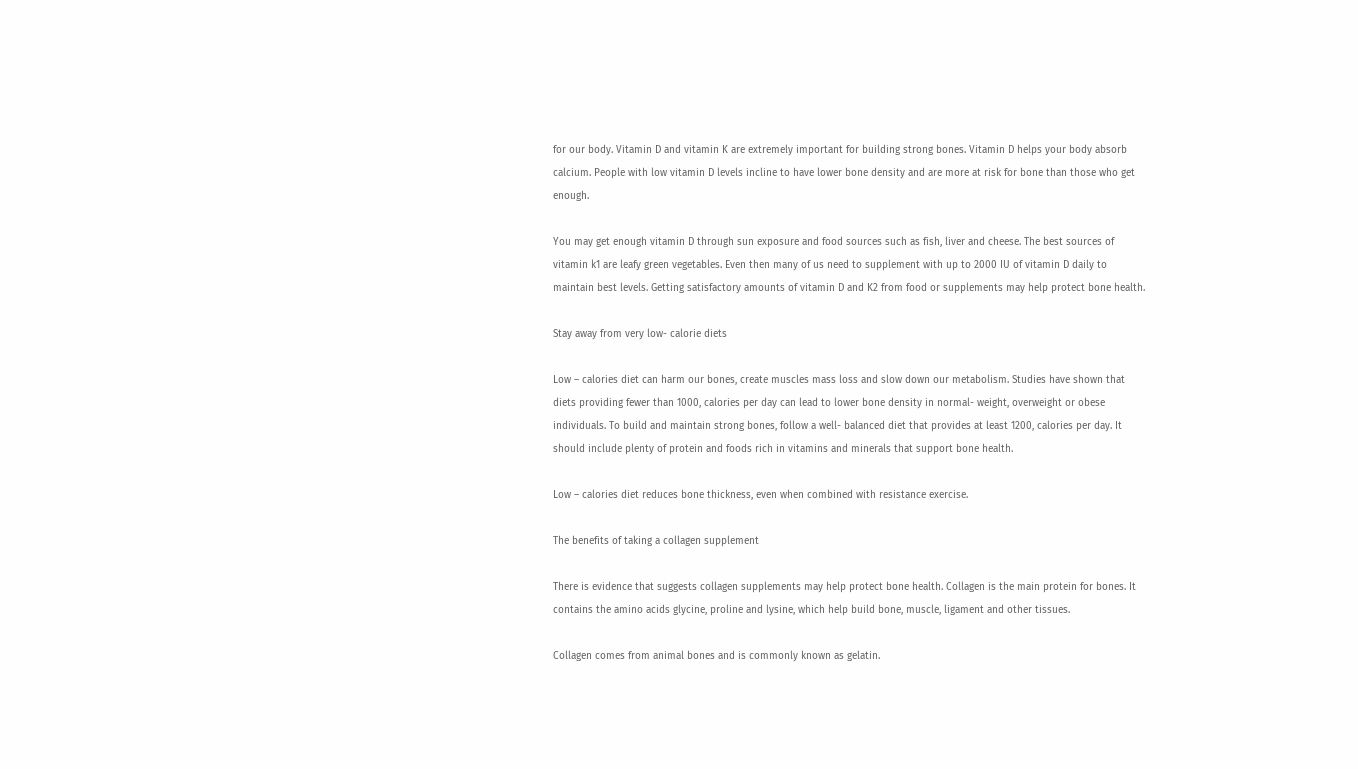for our body. Vitamin D and vitamin K are extremely important for building strong bones. Vitamin D helps your body absorb calcium. People with low vitamin D levels incline to have lower bone density and are more at risk for bone than those who get enough.

You may get enough vitamin D through sun exposure and food sources such as fish, liver and cheese. The best sources of vitamin k1 are leafy green vegetables. Even then many of us need to supplement with up to 2000 IU of vitamin D daily to maintain best levels. Getting satisfactory amounts of vitamin D and K2 from food or supplements may help protect bone health.

Stay away from very low- calorie diets

Low – calories diet can harm our bones, create muscles mass loss and slow down our metabolism. Studies have shown that diets providing fewer than 1000, calories per day can lead to lower bone density in normal- weight, overweight or obese individuals. To build and maintain strong bones, follow a well- balanced diet that provides at least 1200, calories per day. It should include plenty of protein and foods rich in vitamins and minerals that support bone health.

Low – calories diet reduces bone thickness, even when combined with resistance exercise.

The benefits of taking a collagen supplement

There is evidence that suggests collagen supplements may help protect bone health. Collagen is the main protein for bones. It contains the amino acids glycine, proline and lysine, which help build bone, muscle, ligament and other tissues.

Collagen comes from animal bones and is commonly known as gelatin.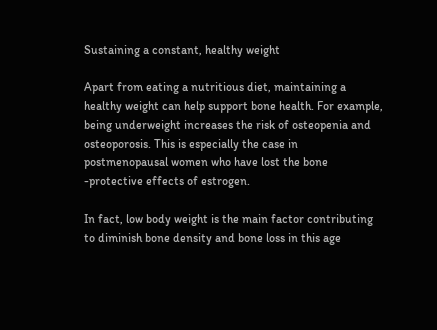Sustaining a constant, healthy weight

Apart from eating a nutritious diet, maintaining a healthy weight can help support bone health. For example, being underweight increases the risk of osteopenia and osteoporosis. This is especially the case in postmenopausal women who have lost the bone -protective effects of estrogen.

In fact, low body weight is the main factor contributing to diminish bone density and bone loss in this age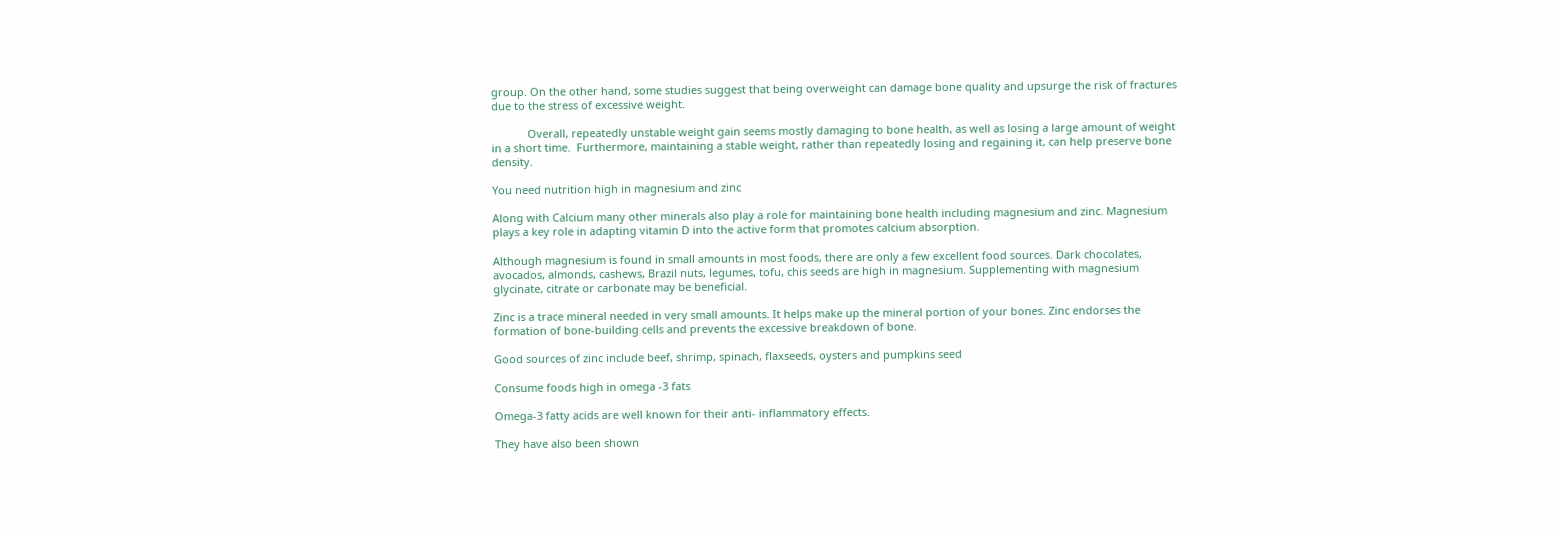group. On the other hand, some studies suggest that being overweight can damage bone quality and upsurge the risk of fractures due to the stress of excessive weight.

            Overall, repeatedly unstable weight gain seems mostly damaging to bone health, as well as losing a large amount of weight in a short time.  Furthermore, maintaining a stable weight, rather than repeatedly losing and regaining it, can help preserve bone density.

You need nutrition high in magnesium and zinc

Along with Calcium many other minerals also play a role for maintaining bone health including magnesium and zinc. Magnesium plays a key role in adapting vitamin D into the active form that promotes calcium absorption.

Although magnesium is found in small amounts in most foods, there are only a few excellent food sources. Dark chocolates, avocados, almonds, cashews, Brazil nuts, legumes, tofu, chis seeds are high in magnesium. Supplementing with magnesium glycinate, citrate or carbonate may be beneficial.

Zinc is a trace mineral needed in very small amounts. It helps make up the mineral portion of your bones. Zinc endorses the formation of bone-building cells and prevents the excessive breakdown of bone.

Good sources of zinc include beef, shrimp, spinach, flaxseeds, oysters and pumpkins seed

Consume foods high in omega -3 fats

Omega-3 fatty acids are well known for their anti- inflammatory effects.

They have also been shown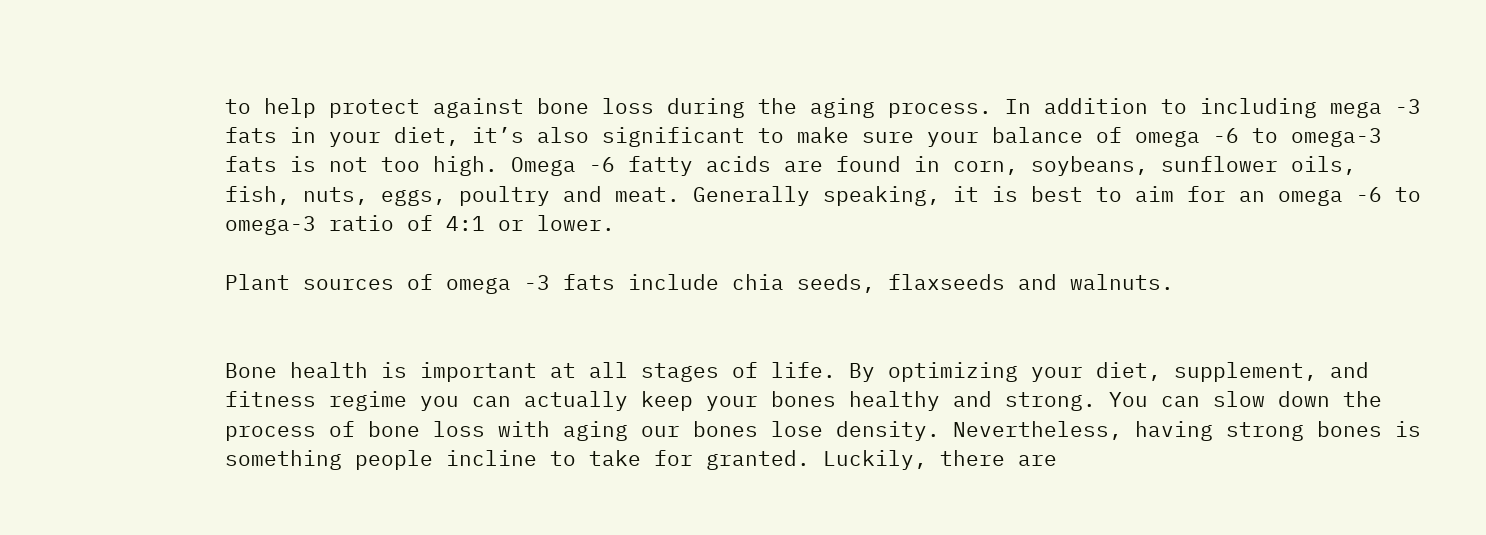to help protect against bone loss during the aging process. In addition to including mega -3 fats in your diet, it’s also significant to make sure your balance of omega -6 to omega-3 fats is not too high. Omega -6 fatty acids are found in corn, soybeans, sunflower oils, fish, nuts, eggs, poultry and meat. Generally speaking, it is best to aim for an omega -6 to omega-3 ratio of 4:1 or lower.

Plant sources of omega -3 fats include chia seeds, flaxseeds and walnuts.


Bone health is important at all stages of life. By optimizing your diet, supplement, and fitness regime you can actually keep your bones healthy and strong. You can slow down the process of bone loss with aging our bones lose density. Nevertheless, having strong bones is something people incline to take for granted. Luckily, there are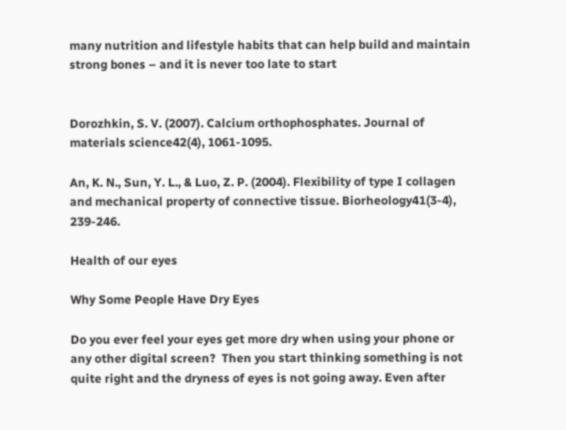many nutrition and lifestyle habits that can help build and maintain strong bones – and it is never too late to start


Dorozhkin, S. V. (2007). Calcium orthophosphates. Journal of materials science42(4), 1061-1095.

An, K. N., Sun, Y. L., & Luo, Z. P. (2004). Flexibility of type I collagen and mechanical property of connective tissue. Biorheology41(3-4), 239-246.

Health of our eyes

Why Some People Have Dry Eyes

Do you ever feel your eyes get more dry when using your phone or any other digital screen?  Then you start thinking something is not quite right and the dryness of eyes is not going away. Even after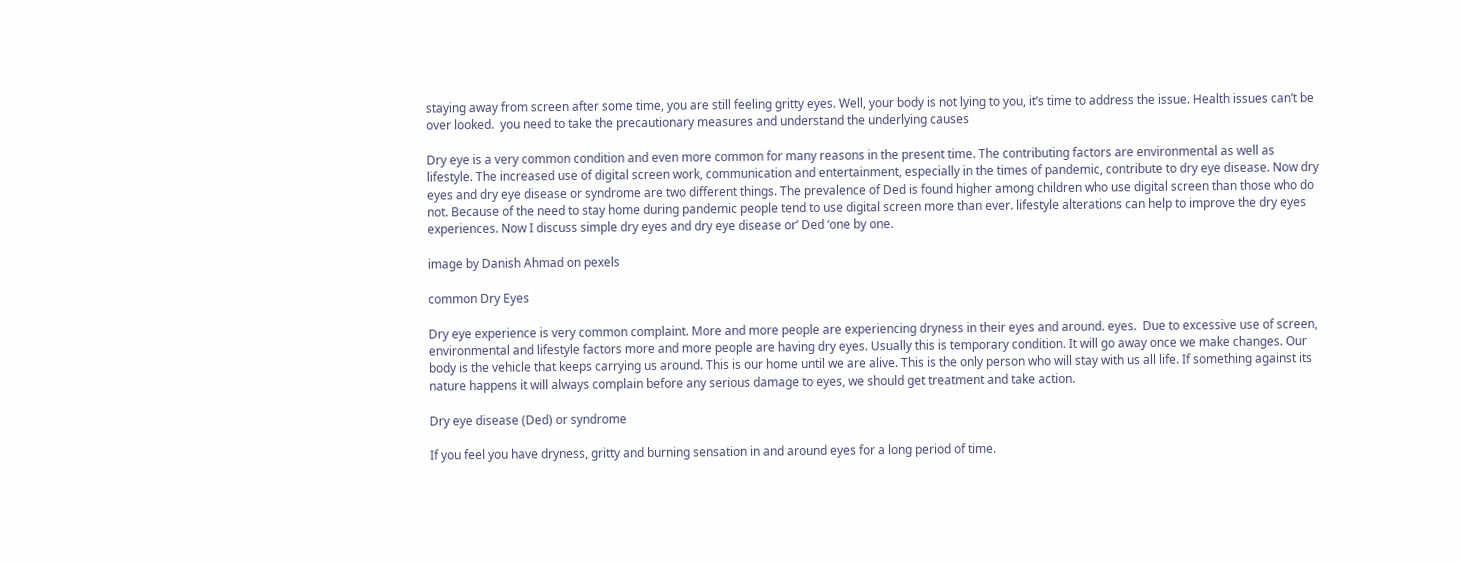staying away from screen after some time, you are still feeling gritty eyes. Well, your body is not lying to you, it’s time to address the issue. Health issues can’t be over looked.  you need to take the precautionary measures and understand the underlying causes

Dry eye is a very common condition and even more common for many reasons in the present time. The contributing factors are environmental as well as lifestyle. The increased use of digital screen work, communication and entertainment, especially in the times of pandemic, contribute to dry eye disease. Now dry eyes and dry eye disease or syndrome are two different things. The prevalence of Ded is found higher among children who use digital screen than those who do not. Because of the need to stay home during pandemic people tend to use digital screen more than ever. lifestyle alterations can help to improve the dry eyes experiences. Now I discuss simple dry eyes and dry eye disease or’ Ded ‘one by one.

image by Danish Ahmad on pexels

common Dry Eyes

Dry eye experience is very common complaint. More and more people are experiencing dryness in their eyes and around. eyes.  Due to excessive use of screen, environmental and lifestyle factors more and more people are having dry eyes. Usually this is temporary condition. It will go away once we make changes. Our body is the vehicle that keeps carrying us around. This is our home until we are alive. This is the only person who will stay with us all life. If something against its nature happens it will always complain before any serious damage to eyes, we should get treatment and take action.

Dry eye disease (Ded) or syndrome

If you feel you have dryness, gritty and burning sensation in and around eyes for a long period of time.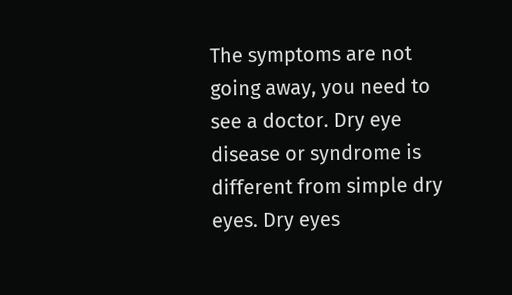The symptoms are not going away, you need to see a doctor. Dry eye disease or syndrome is different from simple dry eyes. Dry eyes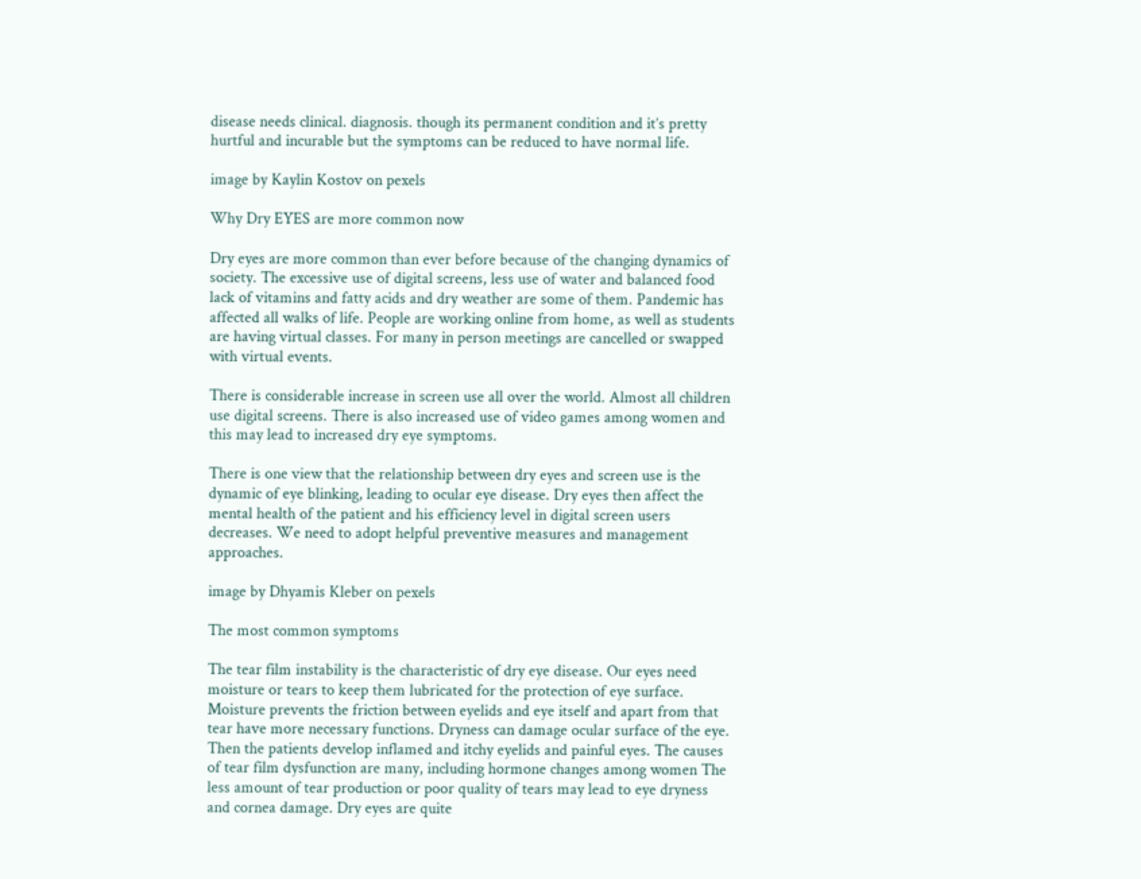disease needs clinical. diagnosis. though its permanent condition and it’s pretty hurtful and incurable but the symptoms can be reduced to have normal life.

image by Kaylin Kostov on pexels

Why Dry EYES are more common now

Dry eyes are more common than ever before because of the changing dynamics of society. The excessive use of digital screens, less use of water and balanced food lack of vitamins and fatty acids and dry weather are some of them. Pandemic has affected all walks of life. People are working online from home, as well as students are having virtual classes. For many in person meetings are cancelled or swapped with virtual events.

There is considerable increase in screen use all over the world. Almost all children use digital screens. There is also increased use of video games among women and this may lead to increased dry eye symptoms.

There is one view that the relationship between dry eyes and screen use is the dynamic of eye blinking, leading to ocular eye disease. Dry eyes then affect the mental health of the patient and his efficiency level in digital screen users decreases. We need to adopt helpful preventive measures and management approaches.

image by Dhyamis Kleber on pexels

The most common symptoms

The tear film instability is the characteristic of dry eye disease. Our eyes need moisture or tears to keep them lubricated for the protection of eye surface. Moisture prevents the friction between eyelids and eye itself and apart from that tear have more necessary functions. Dryness can damage ocular surface of the eye. Then the patients develop inflamed and itchy eyelids and painful eyes. The causes of tear film dysfunction are many, including hormone changes among women The less amount of tear production or poor quality of tears may lead to eye dryness and cornea damage. Dry eyes are quite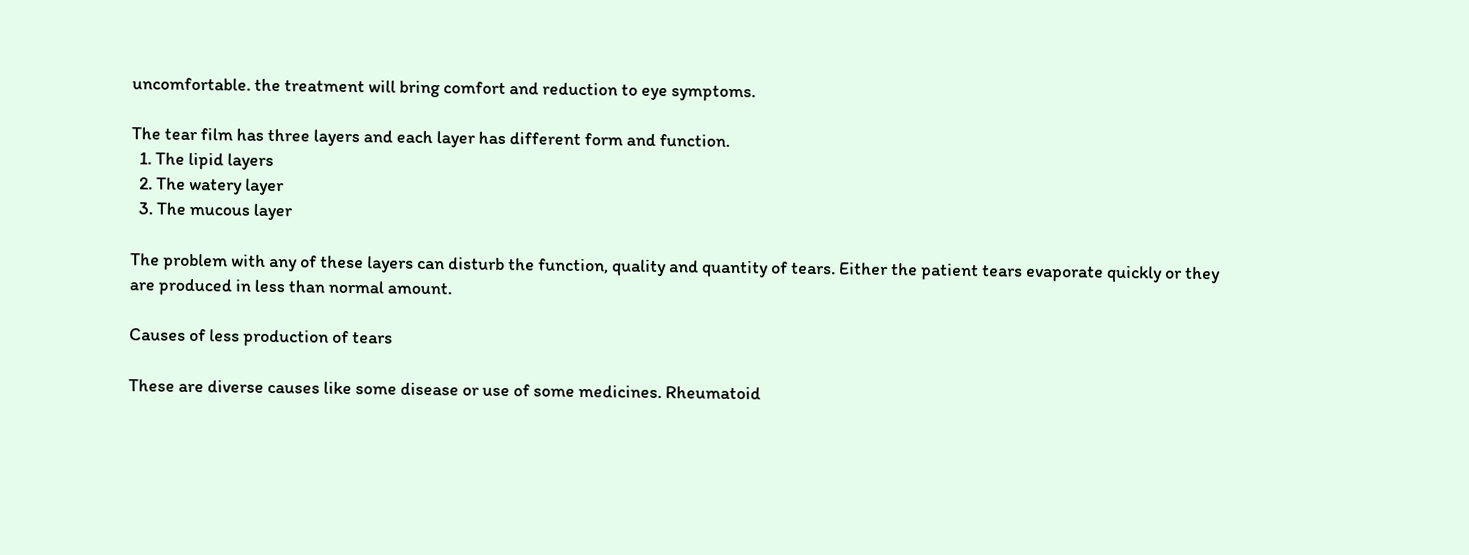uncomfortable. the treatment will bring comfort and reduction to eye symptoms.

The tear film has three layers and each layer has different form and function.
  1. The lipid layers
  2. The watery layer
  3. The mucous layer

The problem with any of these layers can disturb the function, quality and quantity of tears. Either the patient tears evaporate quickly or they are produced in less than normal amount.

Causes of less production of tears

These are diverse causes like some disease or use of some medicines. Rheumatoid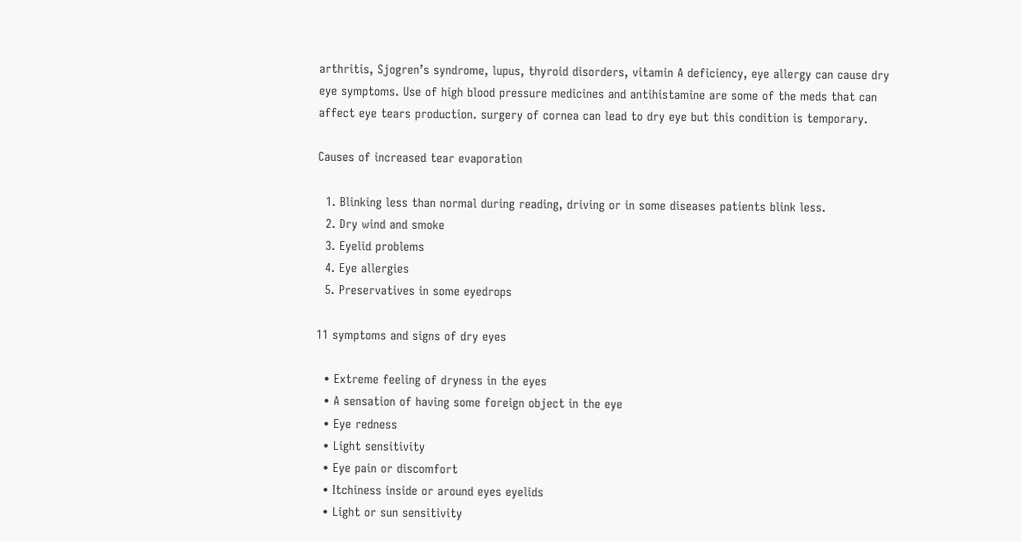arthritis, Sjogren’s syndrome, lupus, thyroid disorders, vitamin A deficiency, eye allergy can cause dry eye symptoms. Use of high blood pressure medicines and antihistamine are some of the meds that can affect eye tears production. surgery of cornea can lead to dry eye but this condition is temporary.

Causes of increased tear evaporation

  1. Blinking less than normal during reading, driving or in some diseases patients blink less.
  2. Dry wind and smoke
  3. Eyelid problems
  4. Eye allergies
  5. Preservatives in some eyedrops

11 symptoms and signs of dry eyes

  • Extreme feeling of dryness in the eyes
  • A sensation of having some foreign object in the eye
  • Eye redness
  • Light sensitivity
  • Eye pain or discomfort
  • Itchiness inside or around eyes eyelids
  • Light or sun sensitivity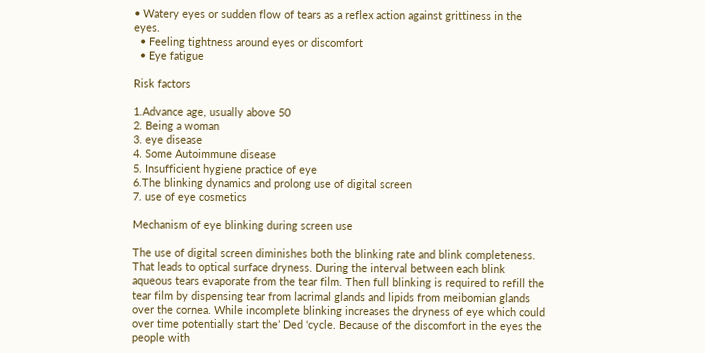• Watery eyes or sudden flow of tears as a reflex action against grittiness in the eyes.
  • Feeling tightness around eyes or discomfort
  • Eye fatigue

Risk factors

1.Advance age, usually above 50
2. Being a woman
3. eye disease
4. Some Autoimmune disease
5. Insufficient hygiene practice of eye
6.The blinking dynamics and prolong use of digital screen
7. use of eye cosmetics

Mechanism of eye blinking during screen use

The use of digital screen diminishes both the blinking rate and blink completeness. That leads to optical surface dryness. During the interval between each blink aqueous tears evaporate from the tear film. Then full blinking is required to refill the tear film by dispensing tear from lacrimal glands and lipids from meibomian glands over the cornea. While incomplete blinking increases the dryness of eye which could over time potentially start the’ Ded ‘cycle. Because of the discomfort in the eyes the people with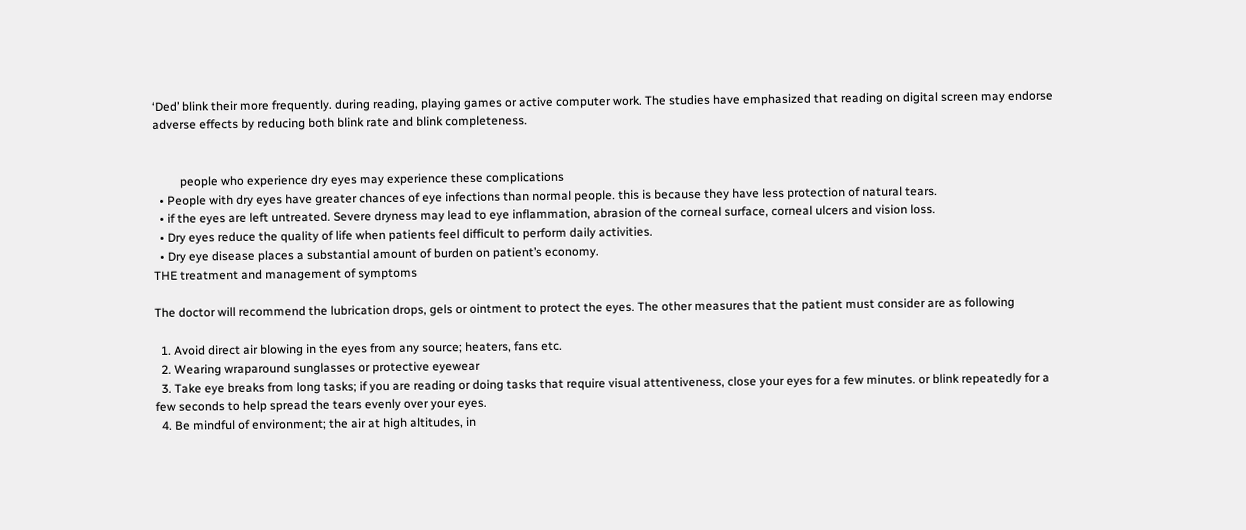‘Ded’ blink their more frequently. during reading, playing games or active computer work. The studies have emphasized that reading on digital screen may endorse adverse effects by reducing both blink rate and blink completeness.


         people who experience dry eyes may experience these complications
  • People with dry eyes have greater chances of eye infections than normal people. this is because they have less protection of natural tears.
  • if the eyes are left untreated. Severe dryness may lead to eye inflammation, abrasion of the corneal surface, corneal ulcers and vision loss.
  • Dry eyes reduce the quality of life when patients feel difficult to perform daily activities.
  • Dry eye disease places a substantial amount of burden on patient’s economy.
THE treatment and management of symptoms

The doctor will recommend the lubrication drops, gels or ointment to protect the eyes. The other measures that the patient must consider are as following

  1. Avoid direct air blowing in the eyes from any source; heaters, fans etc.
  2. Wearing wraparound sunglasses or protective eyewear
  3. Take eye breaks from long tasks; if you are reading or doing tasks that require visual attentiveness, close your eyes for a few minutes. or blink repeatedly for a few seconds to help spread the tears evenly over your eyes.
  4. Be mindful of environment; the air at high altitudes, in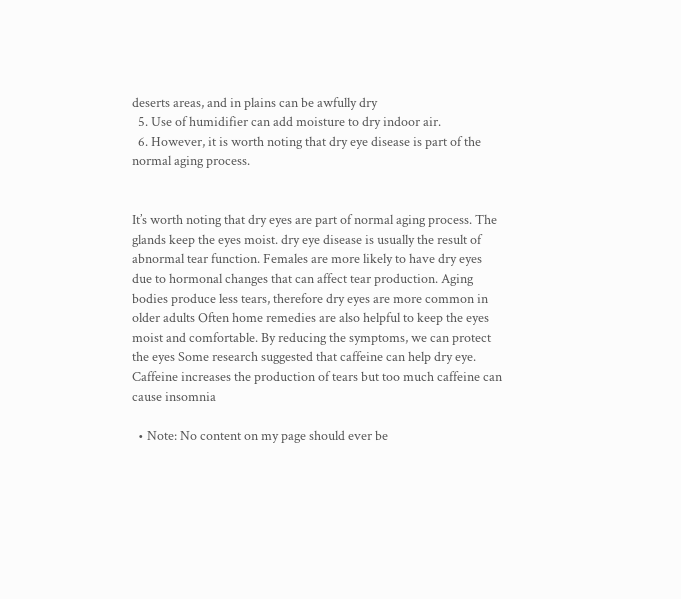deserts areas, and in plains can be awfully dry
  5. Use of humidifier can add moisture to dry indoor air.
  6. However, it is worth noting that dry eye disease is part of the normal aging process.


It’s worth noting that dry eyes are part of normal aging process. The glands keep the eyes moist. dry eye disease is usually the result of abnormal tear function. Females are more likely to have dry eyes due to hormonal changes that can affect tear production. Aging bodies produce less tears, therefore dry eyes are more common in older adults Often home remedies are also helpful to keep the eyes moist and comfortable. By reducing the symptoms, we can protect the eyes Some research suggested that caffeine can help dry eye. Caffeine increases the production of tears but too much caffeine can cause insomnia

  • Note: No content on my page should ever be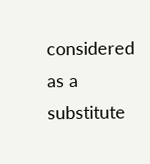considered as a substitute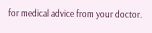for medical advice from your doctor.